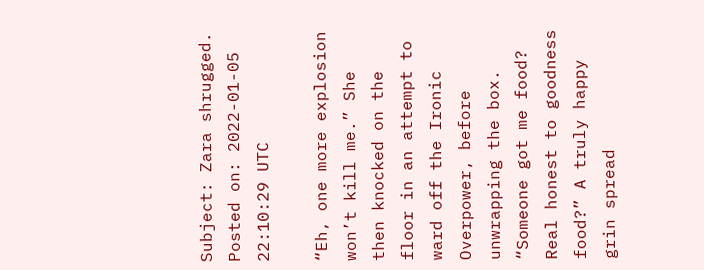Subject: Zara shrugged.
Posted on: 2022-01-05 22:10:29 UTC

“Eh, one more explosion won’t kill me.” She then knocked on the floor in an attempt to ward off the Ironic Overpower, before unwrapping the box. “Someone got me food? Real honest to goodness food?” A truly happy grin spread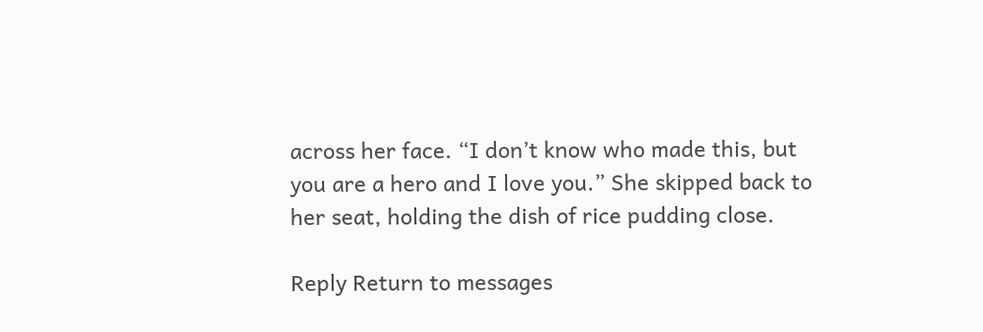across her face. “I don’t know who made this, but you are a hero and I love you.” She skipped back to her seat, holding the dish of rice pudding close.

Reply Return to messages